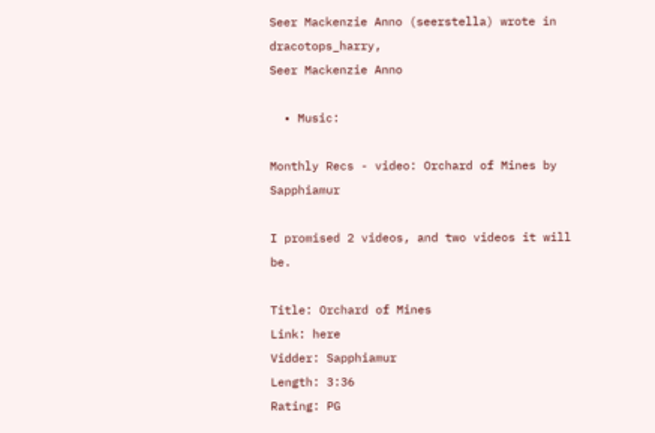Seer Mackenzie Anno (seerstella) wrote in dracotops_harry,
Seer Mackenzie Anno

  • Music:

Monthly Recs - video: Orchard of Mines by Sapphiamur

I promised 2 videos, and two videos it will be.

Title: Orchard of Mines
Link: here
Vidder: Sapphiamur
Length: 3:36
Rating: PG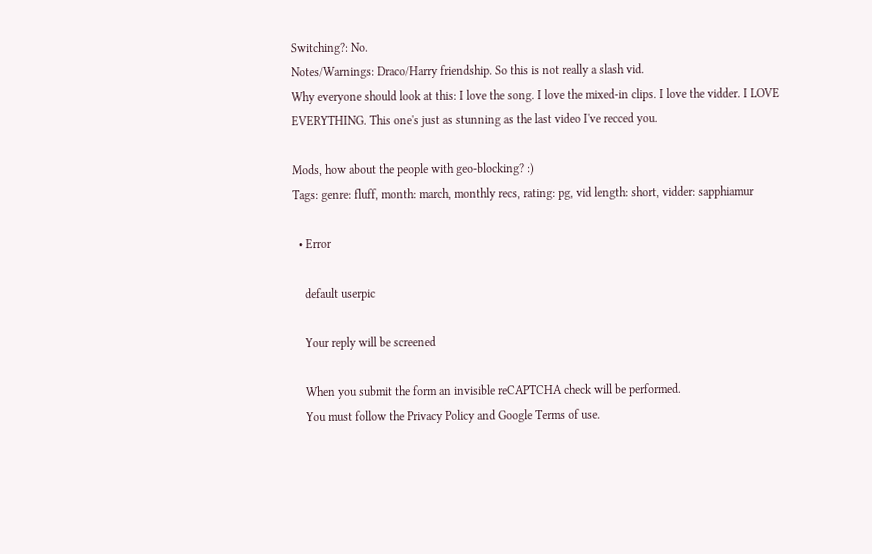Switching?: No.
Notes/Warnings: Draco/Harry friendship. So this is not really a slash vid.
Why everyone should look at this: I love the song. I love the mixed-in clips. I love the vidder. I LOVE EVERYTHING. This one's just as stunning as the last video I've recced you.

Mods, how about the people with geo-blocking? :)
Tags: genre: fluff, month: march, monthly recs, rating: pg, vid length: short, vidder: sapphiamur

  • Error

    default userpic

    Your reply will be screened

    When you submit the form an invisible reCAPTCHA check will be performed.
    You must follow the Privacy Policy and Google Terms of use.